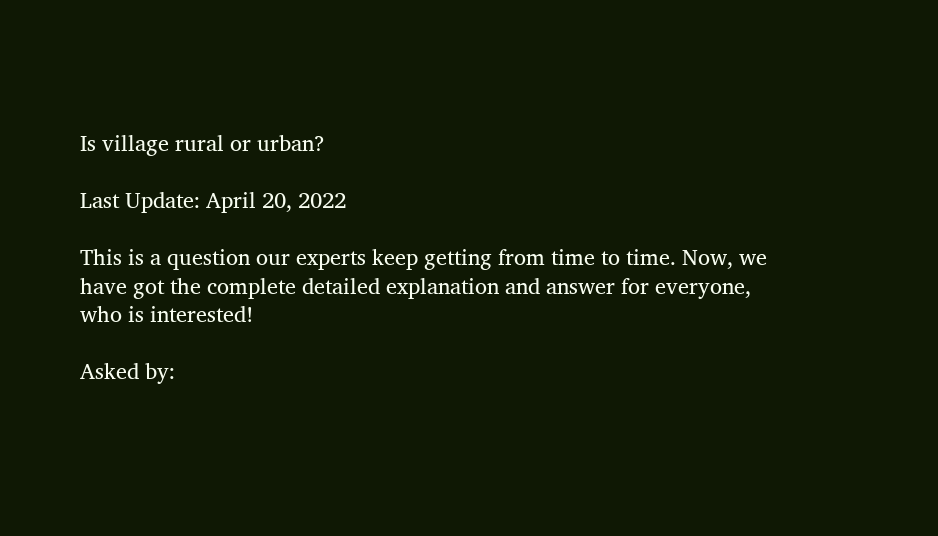Is village rural or urban?

Last Update: April 20, 2022

This is a question our experts keep getting from time to time. Now, we have got the complete detailed explanation and answer for everyone, who is interested!

Asked by: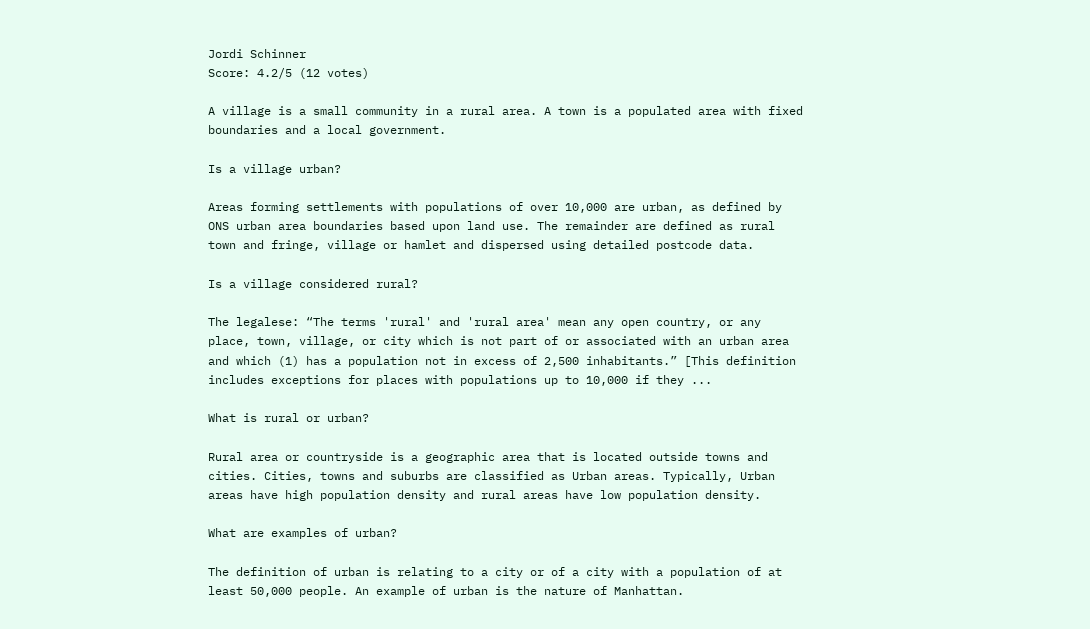Jordi Schinner
Score: 4.2/5 (12 votes)

A village is a small community in a rural area. A town is a populated area with fixed boundaries and a local government.

Is a village urban?

Areas forming settlements with populations of over 10,000 are urban, as defined by ONS urban area boundaries based upon land use. The remainder are defined as rural town and fringe, village or hamlet and dispersed using detailed postcode data.

Is a village considered rural?

The legalese: “The terms 'rural' and 'rural area' mean any open country, or any place, town, village, or city which is not part of or associated with an urban area and which (1) has a population not in excess of 2,500 inhabitants.” [This definition includes exceptions for places with populations up to 10,000 if they ...

What is rural or urban?

Rural area or countryside is a geographic area that is located outside towns and cities. Cities, towns and suburbs are classified as Urban areas. Typically, Urban areas have high population density and rural areas have low population density.

What are examples of urban?

The definition of urban is relating to a city or of a city with a population of at least 50,000 people. An example of urban is the nature of Manhattan.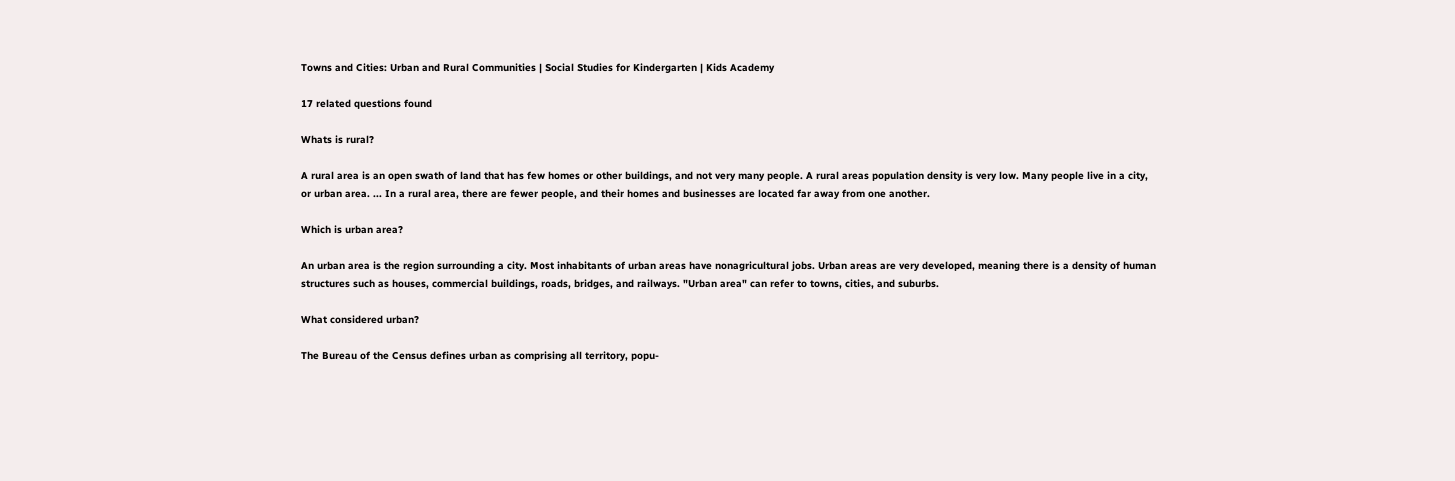Towns and Cities: Urban and Rural Communities | Social Studies for Kindergarten | Kids Academy

17 related questions found

Whats is rural?

A rural area is an open swath of land that has few homes or other buildings, and not very many people. A rural areas population density is very low. Many people live in a city, or urban area. ... In a rural area, there are fewer people, and their homes and businesses are located far away from one another.

Which is urban area?

An urban area is the region surrounding a city. Most inhabitants of urban areas have nonagricultural jobs. Urban areas are very developed, meaning there is a density of human structures such as houses, commercial buildings, roads, bridges, and railways. "Urban area" can refer to towns, cities, and suburbs.

What considered urban?

The Bureau of the Census defines urban as comprising all territory, popu-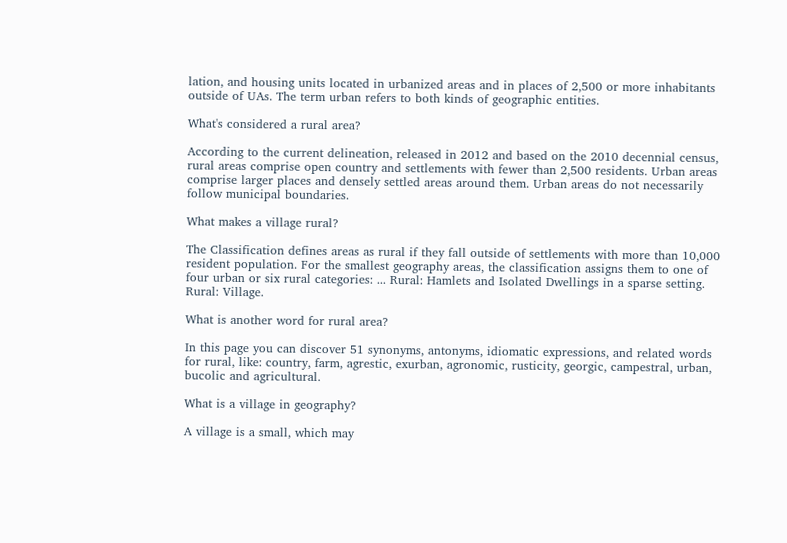lation, and housing units located in urbanized areas and in places of 2,500 or more inhabitants outside of UAs. The term urban refers to both kinds of geographic entities.

What's considered a rural area?

According to the current delineation, released in 2012 and based on the 2010 decennial census, rural areas comprise open country and settlements with fewer than 2,500 residents. Urban areas comprise larger places and densely settled areas around them. Urban areas do not necessarily follow municipal boundaries.

What makes a village rural?

The Classification defines areas as rural if they fall outside of settlements with more than 10,000 resident population. For the smallest geography areas, the classification assigns them to one of four urban or six rural categories: ... Rural: Hamlets and Isolated Dwellings in a sparse setting. Rural: Village.

What is another word for rural area?

In this page you can discover 51 synonyms, antonyms, idiomatic expressions, and related words for rural, like: country, farm, agrestic, exurban, agronomic, rusticity, georgic, campestral, urban, bucolic and agricultural.

What is a village in geography?

A village is a small, which may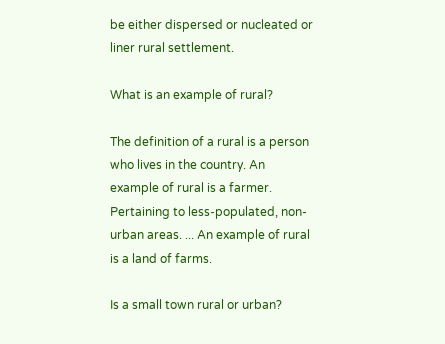be either dispersed or nucleated or liner rural settlement.

What is an example of rural?

The definition of a rural is a person who lives in the country. An example of rural is a farmer. Pertaining to less-populated, non-urban areas. ... An example of rural is a land of farms.

Is a small town rural or urban?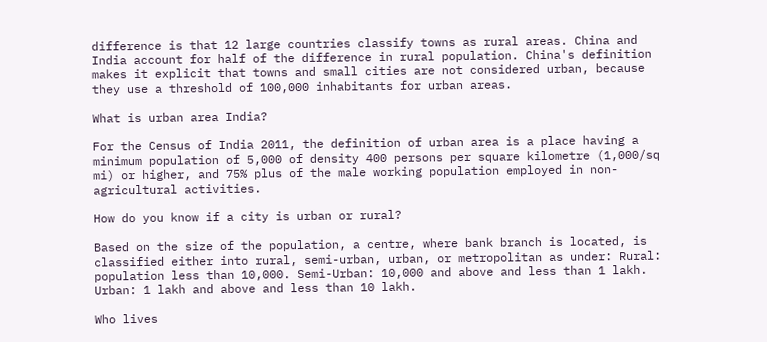difference is that 12 large countries classify towns as rural areas. China and India account for half of the difference in rural population. China's definition makes it explicit that towns and small cities are not considered urban, because they use a threshold of 100,000 inhabitants for urban areas.

What is urban area India?

For the Census of India 2011, the definition of urban area is a place having a minimum population of 5,000 of density 400 persons per square kilometre (1,000/sq mi) or higher, and 75% plus of the male working population employed in non-agricultural activities.

How do you know if a city is urban or rural?

Based on the size of the population, a centre, where bank branch is located, is classified either into rural, semi-urban, urban, or metropolitan as under: Rural: population less than 10,000. Semi-Urban: 10,000 and above and less than 1 lakh. Urban: 1 lakh and above and less than 10 lakh.

Who lives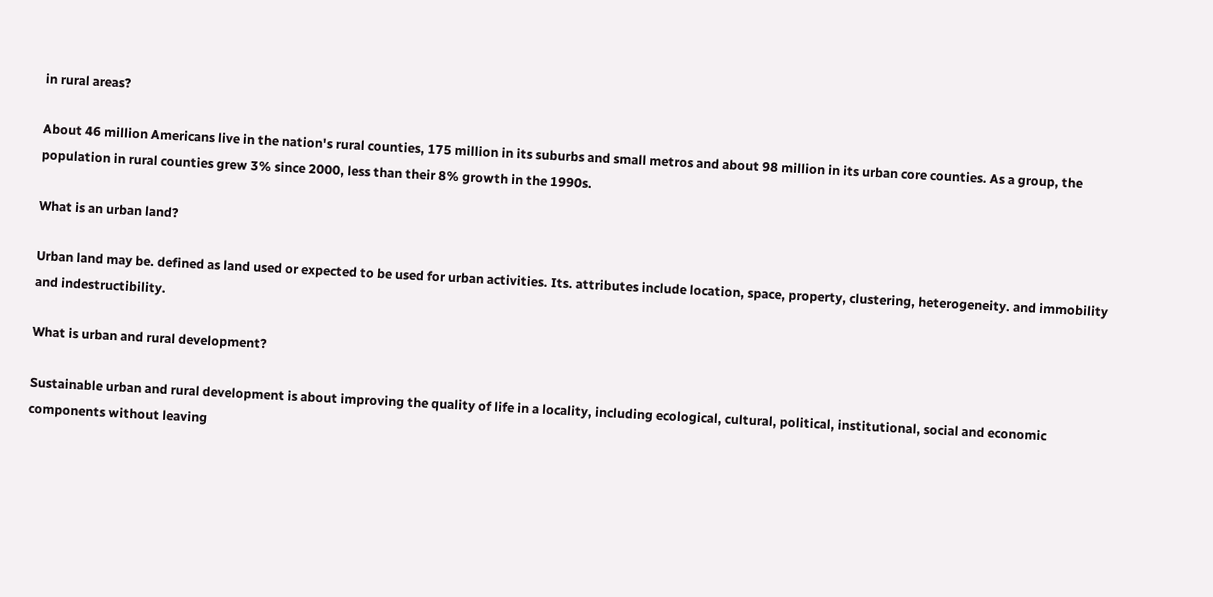in rural areas?

About 46 million Americans live in the nation's rural counties, 175 million in its suburbs and small metros and about 98 million in its urban core counties. As a group, the population in rural counties grew 3% since 2000, less than their 8% growth in the 1990s.

What is an urban land?

Urban land may be. defined as land used or expected to be used for urban activities. Its. attributes include location, space, property, clustering, heterogeneity. and immobility and indestructibility.

What is urban and rural development?

Sustainable urban and rural development is about improving the quality of life in a locality, including ecological, cultural, political, institutional, social and economic components without leaving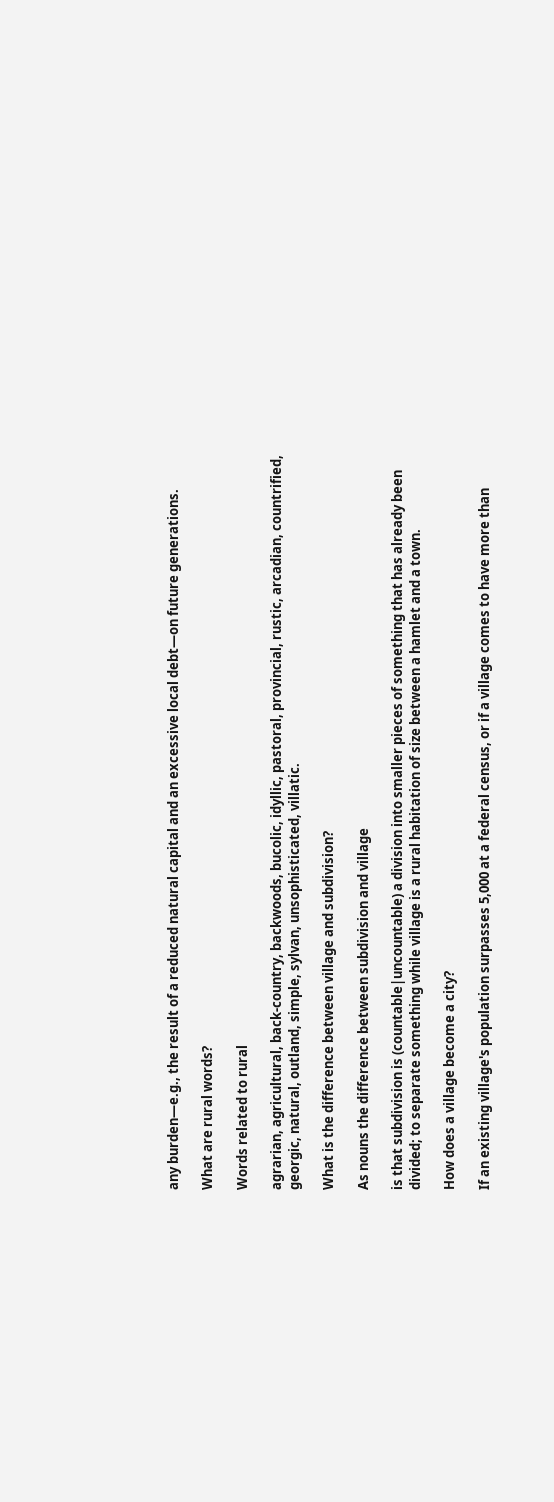any burden—e.g., the result of a reduced natural capital and an excessive local debt—on future generations.

What are rural words?

Words related to rural

agrarian, agricultural, back-country, backwoods, bucolic, idyllic, pastoral, provincial, rustic, arcadian, countrified, georgic, natural, outland, simple, sylvan, unsophisticated, villatic.

What is the difference between village and subdivision?

As nouns the difference between subdivision and village

is that subdivision is (countable|uncountable) a division into smaller pieces of something that has already been divided; to separate something while village is a rural habitation of size between a hamlet and a town.

How does a village become a city?

If an existing village's population surpasses 5,000 at a federal census, or if a village comes to have more than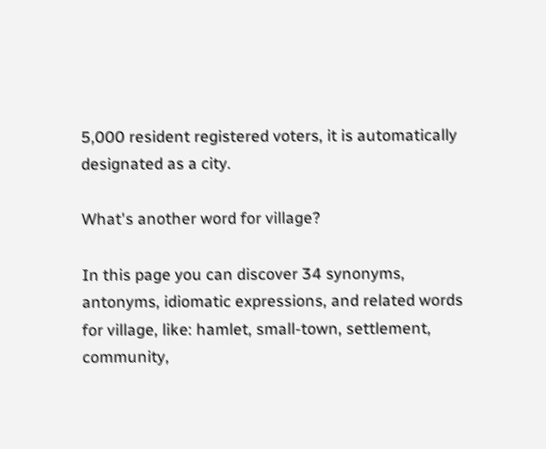5,000 resident registered voters, it is automatically designated as a city.

What's another word for village?

In this page you can discover 34 synonyms, antonyms, idiomatic expressions, and related words for village, like: hamlet, small-town, settlement, community,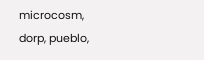microcosm, dorp, pueblo,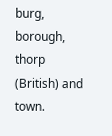burg, borough, thorp (British) and town.